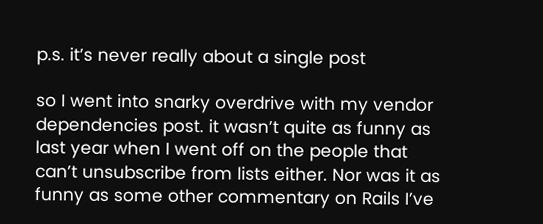p.s. it’s never really about a single post

so I went into snarky overdrive with my vendor dependencies post. it wasn’t quite as funny as last year when I went off on the people that can’t unsubscribe from lists either. Nor was it as funny as some other commentary on Rails I’ve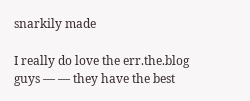snarkily made

I really do love the err.the.blog guys — — they have the best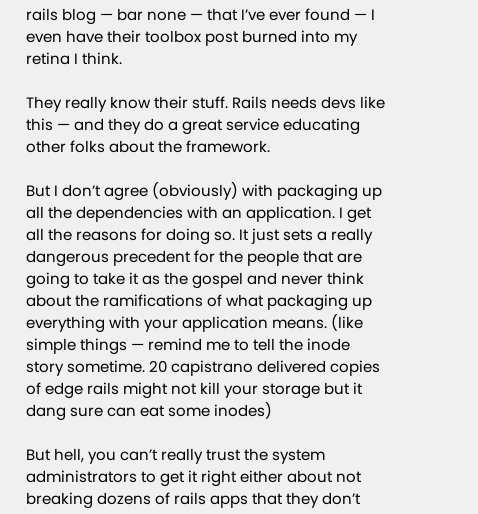rails blog — bar none — that I’ve ever found — I even have their toolbox post burned into my retina I think.

They really know their stuff. Rails needs devs like this — and they do a great service educating other folks about the framework.

But I don’t agree (obviously) with packaging up all the dependencies with an application. I get all the reasons for doing so. It just sets a really dangerous precedent for the people that are going to take it as the gospel and never think about the ramifications of what packaging up everything with your application means. (like simple things — remind me to tell the inode story sometime. 20 capistrano delivered copies of edge rails might not kill your storage but it dang sure can eat some inodes)

But hell, you can’t really trust the system administrators to get it right either about not breaking dozens of rails apps that they don’t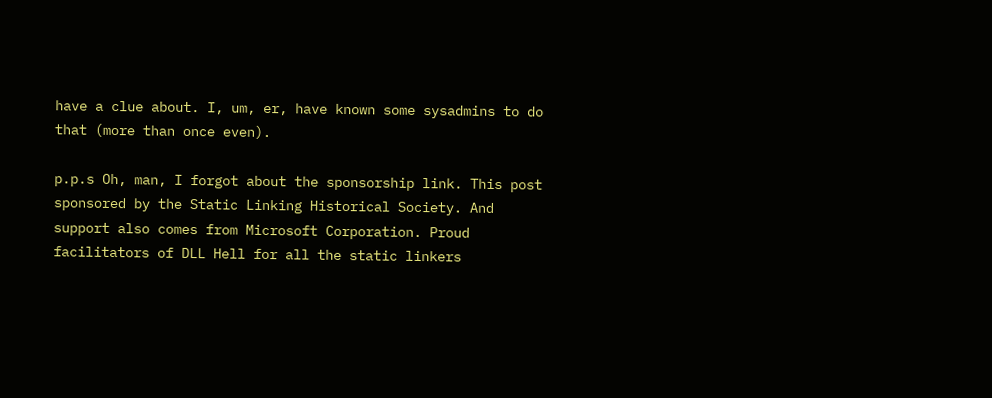have a clue about. I, um, er, have known some sysadmins to do that (more than once even).

p.p.s Oh, man, I forgot about the sponsorship link. This post sponsored by the Static Linking Historical Society. And support also comes from Microsoft Corporation. Proud facilitators of DLL Hell for all the static linkers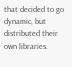that decided to go dynamic, but distributed their own libraries.